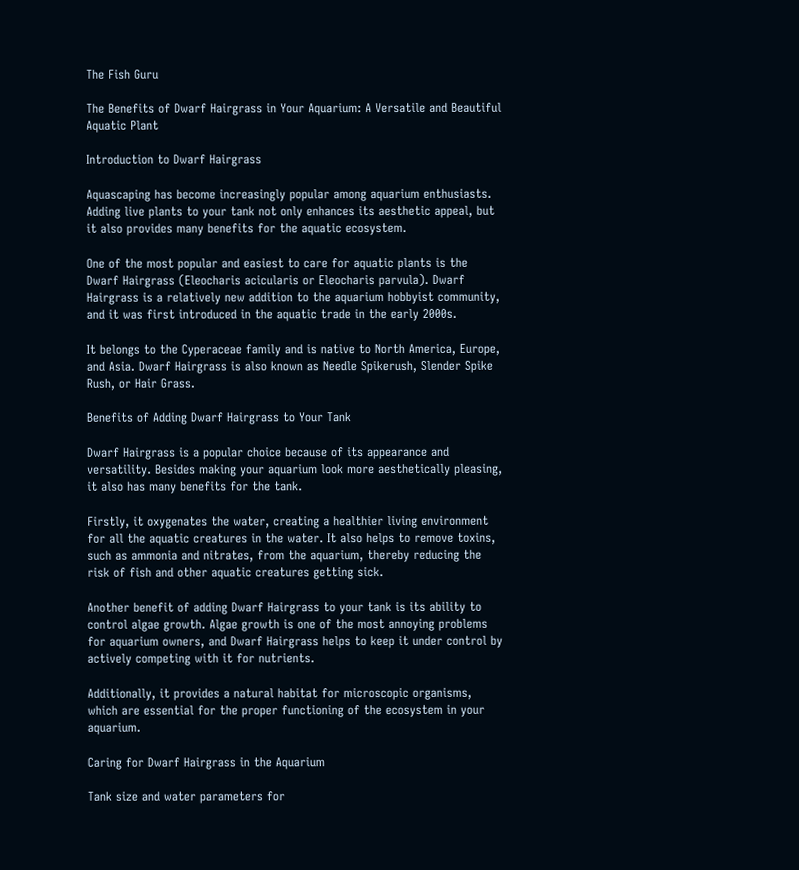The Fish Guru

The Benefits of Dwarf Hairgrass in Your Aquarium: A Versatile and Beautiful Aquatic Plant

Introduction to Dwarf Hairgrass

Aquascaping has become increasingly popular among aquarium enthusiasts. Adding live plants to your tank not only enhances its aesthetic appeal, but it also provides many benefits for the aquatic ecosystem.

One of the most popular and easiest to care for aquatic plants is the Dwarf Hairgrass (Eleocharis acicularis or Eleocharis parvula). Dwarf Hairgrass is a relatively new addition to the aquarium hobbyist community, and it was first introduced in the aquatic trade in the early 2000s.

It belongs to the Cyperaceae family and is native to North America, Europe, and Asia. Dwarf Hairgrass is also known as Needle Spikerush, Slender Spike Rush, or Hair Grass.

Benefits of Adding Dwarf Hairgrass to Your Tank

Dwarf Hairgrass is a popular choice because of its appearance and versatility. Besides making your aquarium look more aesthetically pleasing, it also has many benefits for the tank.

Firstly, it oxygenates the water, creating a healthier living environment for all the aquatic creatures in the water. It also helps to remove toxins, such as ammonia and nitrates, from the aquarium, thereby reducing the risk of fish and other aquatic creatures getting sick.

Another benefit of adding Dwarf Hairgrass to your tank is its ability to control algae growth. Algae growth is one of the most annoying problems for aquarium owners, and Dwarf Hairgrass helps to keep it under control by actively competing with it for nutrients.

Additionally, it provides a natural habitat for microscopic organisms, which are essential for the proper functioning of the ecosystem in your aquarium.

Caring for Dwarf Hairgrass in the Aquarium

Tank size and water parameters for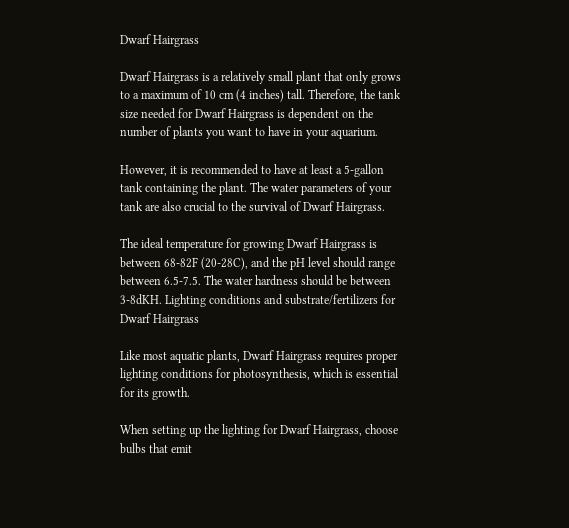Dwarf Hairgrass

Dwarf Hairgrass is a relatively small plant that only grows to a maximum of 10 cm (4 inches) tall. Therefore, the tank size needed for Dwarf Hairgrass is dependent on the number of plants you want to have in your aquarium.

However, it is recommended to have at least a 5-gallon tank containing the plant. The water parameters of your tank are also crucial to the survival of Dwarf Hairgrass.

The ideal temperature for growing Dwarf Hairgrass is between 68-82F (20-28C), and the pH level should range between 6.5-7.5. The water hardness should be between 3-8dKH. Lighting conditions and substrate/fertilizers for Dwarf Hairgrass

Like most aquatic plants, Dwarf Hairgrass requires proper lighting conditions for photosynthesis, which is essential for its growth.

When setting up the lighting for Dwarf Hairgrass, choose bulbs that emit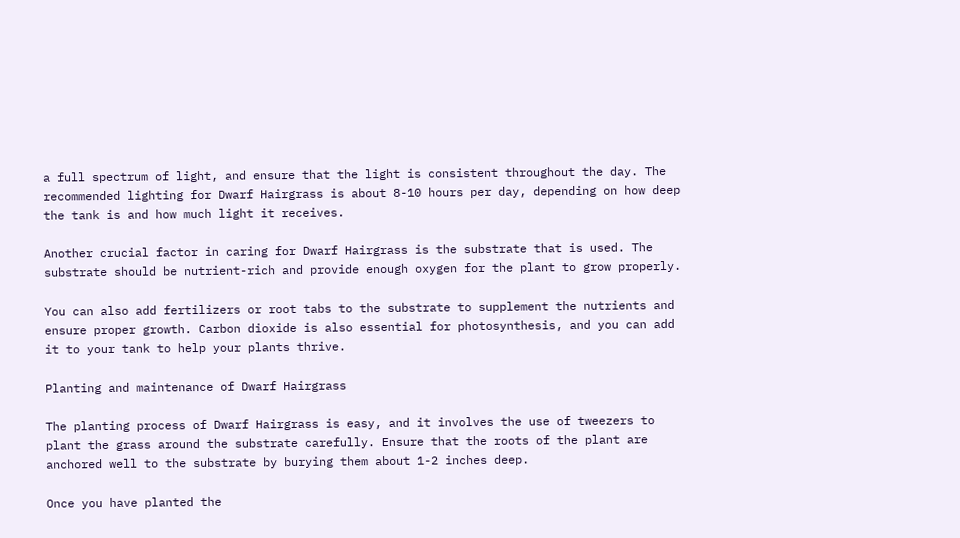a full spectrum of light, and ensure that the light is consistent throughout the day. The recommended lighting for Dwarf Hairgrass is about 8-10 hours per day, depending on how deep the tank is and how much light it receives.

Another crucial factor in caring for Dwarf Hairgrass is the substrate that is used. The substrate should be nutrient-rich and provide enough oxygen for the plant to grow properly.

You can also add fertilizers or root tabs to the substrate to supplement the nutrients and ensure proper growth. Carbon dioxide is also essential for photosynthesis, and you can add it to your tank to help your plants thrive.

Planting and maintenance of Dwarf Hairgrass

The planting process of Dwarf Hairgrass is easy, and it involves the use of tweezers to plant the grass around the substrate carefully. Ensure that the roots of the plant are anchored well to the substrate by burying them about 1-2 inches deep.

Once you have planted the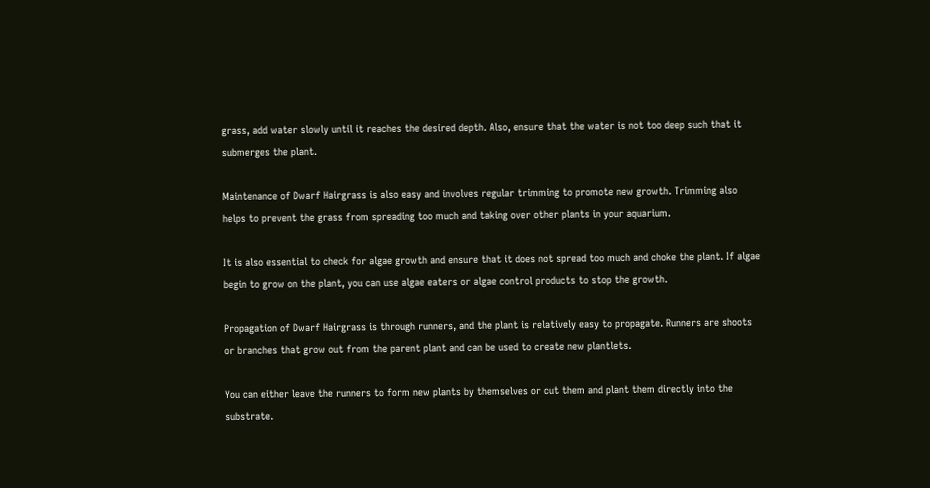grass, add water slowly until it reaches the desired depth. Also, ensure that the water is not too deep such that it submerges the plant.

Maintenance of Dwarf Hairgrass is also easy and involves regular trimming to promote new growth. Trimming also helps to prevent the grass from spreading too much and taking over other plants in your aquarium.

It is also essential to check for algae growth and ensure that it does not spread too much and choke the plant. If algae begin to grow on the plant, you can use algae eaters or algae control products to stop the growth.

Propagation of Dwarf Hairgrass is through runners, and the plant is relatively easy to propagate. Runners are shoots or branches that grow out from the parent plant and can be used to create new plantlets.

You can either leave the runners to form new plants by themselves or cut them and plant them directly into the substrate.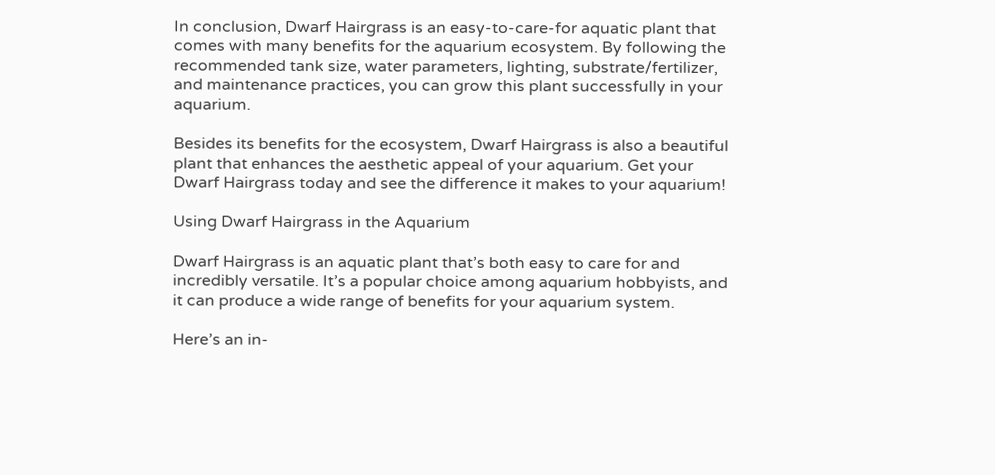In conclusion, Dwarf Hairgrass is an easy-to-care-for aquatic plant that comes with many benefits for the aquarium ecosystem. By following the recommended tank size, water parameters, lighting, substrate/fertilizer, and maintenance practices, you can grow this plant successfully in your aquarium.

Besides its benefits for the ecosystem, Dwarf Hairgrass is also a beautiful plant that enhances the aesthetic appeal of your aquarium. Get your Dwarf Hairgrass today and see the difference it makes to your aquarium!

Using Dwarf Hairgrass in the Aquarium

Dwarf Hairgrass is an aquatic plant that’s both easy to care for and incredibly versatile. It’s a popular choice among aquarium hobbyists, and it can produce a wide range of benefits for your aquarium system.

Here’s an in-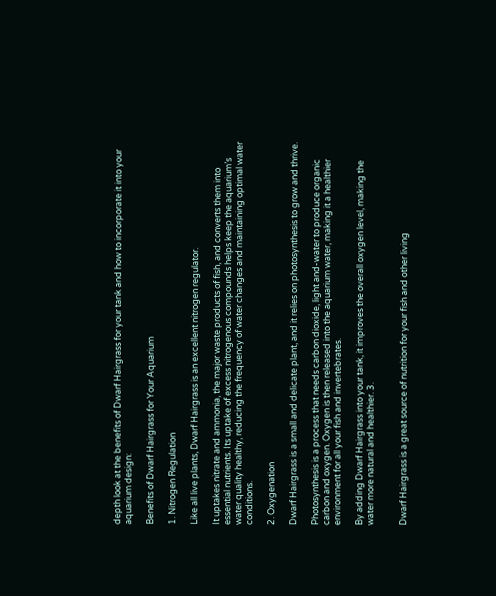depth look at the benefits of Dwarf Hairgrass for your tank and how to incorporate it into your aquarium design:

Benefits of Dwarf Hairgrass for Your Aquarium

1. Nitrogen Regulation

Like all live plants, Dwarf Hairgrass is an excellent nitrogen regulator.

It uptakes nitrate and ammonia, the major waste products of fish, and converts them into essential nutrients. Its uptake of excess nitrogenous compounds helps keep the aquarium’s water quality healthy, reducing the frequency of water changes and maintaining optimal water conditions.

2. Oxygenation

Dwarf Hairgrass is a small and delicate plant, and it relies on photosynthesis to grow and thrive.

Photosynthesis is a process that needs carbon dioxide, light and-water to produce organic carbon and oxygen. Oxygen is then released into the aquarium water, making it a healthier environment for all your fish and invertebrates.

By adding Dwarf Hairgrass into your tank, it improves the overall oxygen level, making the water more natural and healthier. 3.


Dwarf Hairgrass is a great source of nutrition for your fish and other living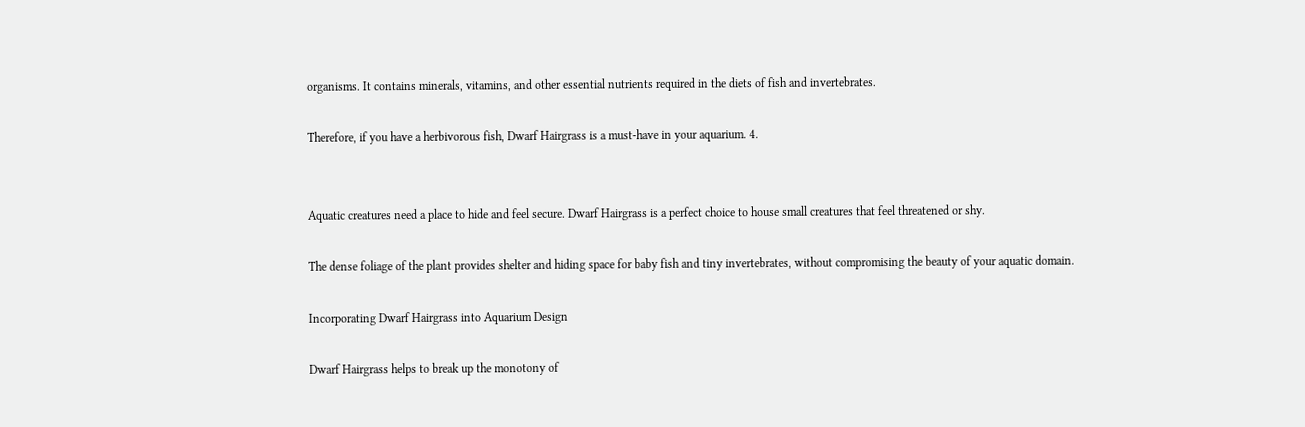organisms. It contains minerals, vitamins, and other essential nutrients required in the diets of fish and invertebrates.

Therefore, if you have a herbivorous fish, Dwarf Hairgrass is a must-have in your aquarium. 4.


Aquatic creatures need a place to hide and feel secure. Dwarf Hairgrass is a perfect choice to house small creatures that feel threatened or shy.

The dense foliage of the plant provides shelter and hiding space for baby fish and tiny invertebrates, without compromising the beauty of your aquatic domain.

Incorporating Dwarf Hairgrass into Aquarium Design

Dwarf Hairgrass helps to break up the monotony of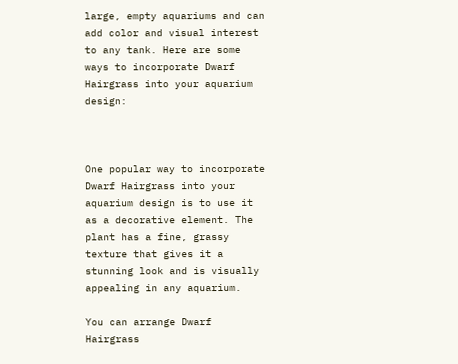large, empty aquariums and can add color and visual interest to any tank. Here are some ways to incorporate Dwarf Hairgrass into your aquarium design:



One popular way to incorporate Dwarf Hairgrass into your aquarium design is to use it as a decorative element. The plant has a fine, grassy texture that gives it a stunning look and is visually appealing in any aquarium.

You can arrange Dwarf Hairgrass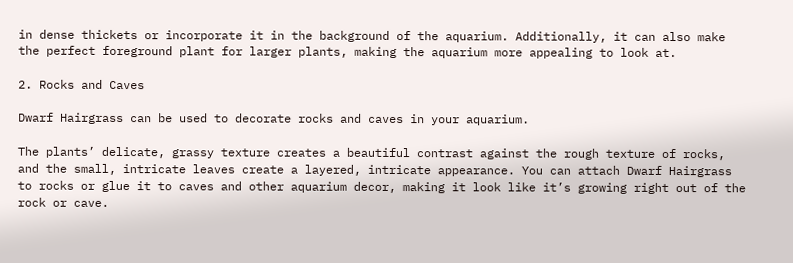in dense thickets or incorporate it in the background of the aquarium. Additionally, it can also make the perfect foreground plant for larger plants, making the aquarium more appealing to look at.

2. Rocks and Caves

Dwarf Hairgrass can be used to decorate rocks and caves in your aquarium.

The plants’ delicate, grassy texture creates a beautiful contrast against the rough texture of rocks, and the small, intricate leaves create a layered, intricate appearance. You can attach Dwarf Hairgrass to rocks or glue it to caves and other aquarium decor, making it look like it’s growing right out of the rock or cave.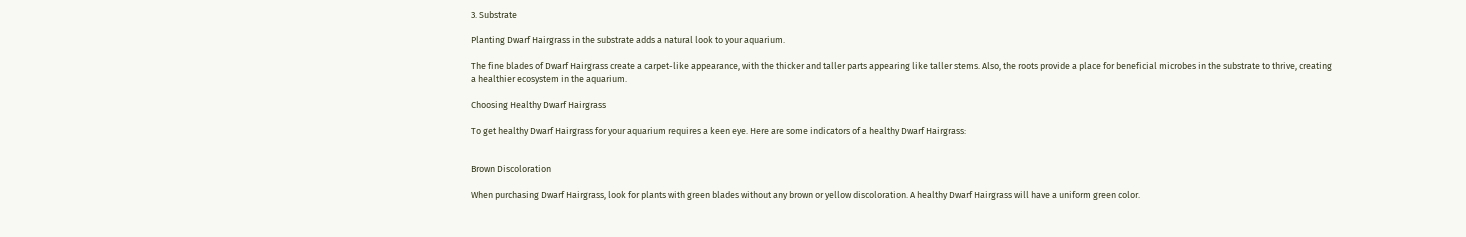3. Substrate

Planting Dwarf Hairgrass in the substrate adds a natural look to your aquarium.

The fine blades of Dwarf Hairgrass create a carpet-like appearance, with the thicker and taller parts appearing like taller stems. Also, the roots provide a place for beneficial microbes in the substrate to thrive, creating a healthier ecosystem in the aquarium.

Choosing Healthy Dwarf Hairgrass

To get healthy Dwarf Hairgrass for your aquarium requires a keen eye. Here are some indicators of a healthy Dwarf Hairgrass:


Brown Discoloration

When purchasing Dwarf Hairgrass, look for plants with green blades without any brown or yellow discoloration. A healthy Dwarf Hairgrass will have a uniform green color.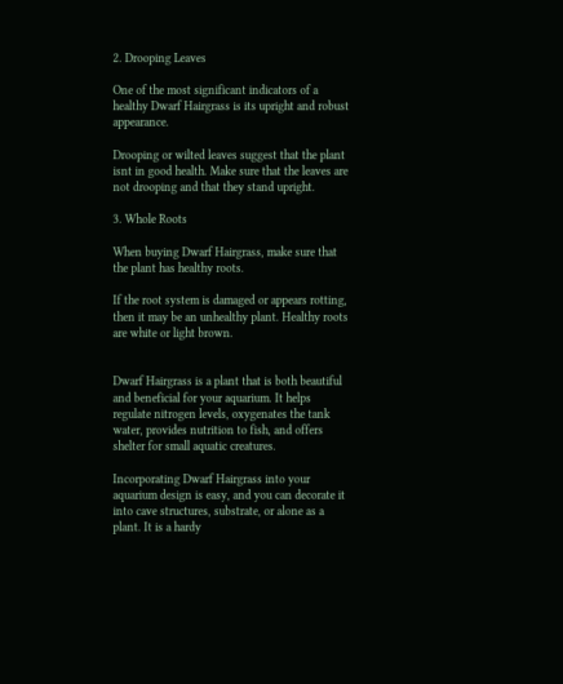2. Drooping Leaves

One of the most significant indicators of a healthy Dwarf Hairgrass is its upright and robust appearance.

Drooping or wilted leaves suggest that the plant isnt in good health. Make sure that the leaves are not drooping and that they stand upright.

3. Whole Roots

When buying Dwarf Hairgrass, make sure that the plant has healthy roots.

If the root system is damaged or appears rotting, then it may be an unhealthy plant. Healthy roots are white or light brown.


Dwarf Hairgrass is a plant that is both beautiful and beneficial for your aquarium. It helps regulate nitrogen levels, oxygenates the tank water, provides nutrition to fish, and offers shelter for small aquatic creatures.

Incorporating Dwarf Hairgrass into your aquarium design is easy, and you can decorate it into cave structures, substrate, or alone as a plant. It is a hardy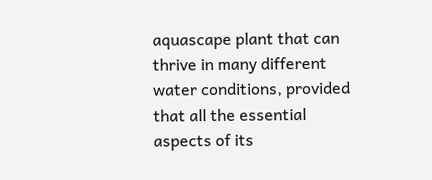aquascape plant that can thrive in many different water conditions, provided that all the essential aspects of its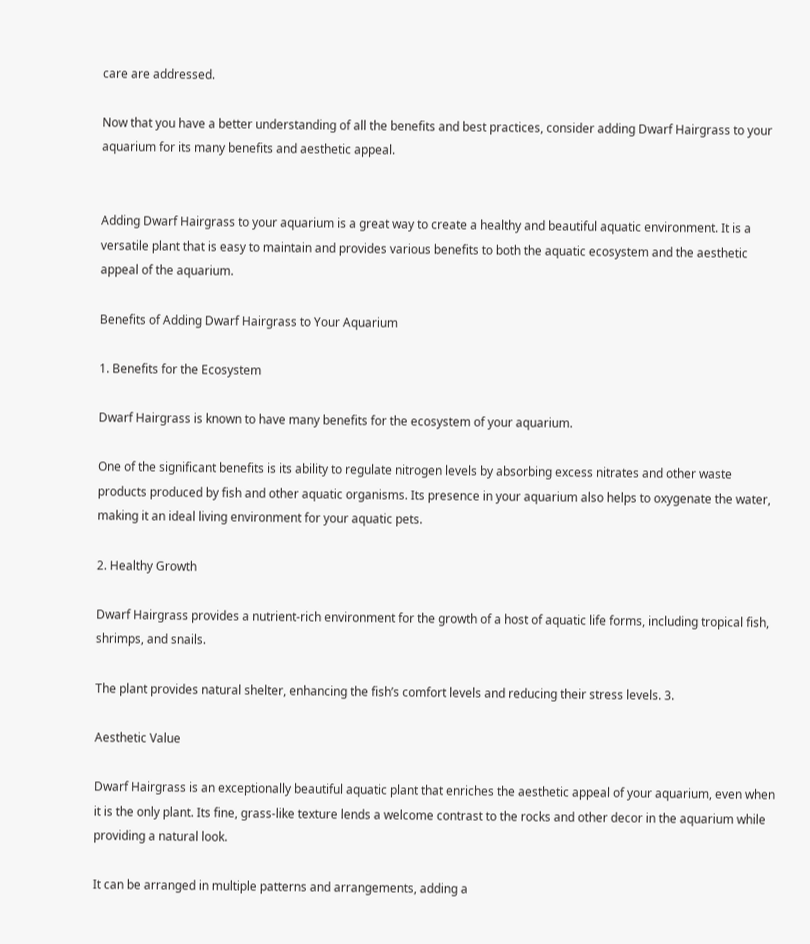care are addressed.

Now that you have a better understanding of all the benefits and best practices, consider adding Dwarf Hairgrass to your aquarium for its many benefits and aesthetic appeal.


Adding Dwarf Hairgrass to your aquarium is a great way to create a healthy and beautiful aquatic environment. It is a versatile plant that is easy to maintain and provides various benefits to both the aquatic ecosystem and the aesthetic appeal of the aquarium.

Benefits of Adding Dwarf Hairgrass to Your Aquarium

1. Benefits for the Ecosystem

Dwarf Hairgrass is known to have many benefits for the ecosystem of your aquarium.

One of the significant benefits is its ability to regulate nitrogen levels by absorbing excess nitrates and other waste products produced by fish and other aquatic organisms. Its presence in your aquarium also helps to oxygenate the water, making it an ideal living environment for your aquatic pets.

2. Healthy Growth

Dwarf Hairgrass provides a nutrient-rich environment for the growth of a host of aquatic life forms, including tropical fish, shrimps, and snails.

The plant provides natural shelter, enhancing the fish’s comfort levels and reducing their stress levels. 3.

Aesthetic Value

Dwarf Hairgrass is an exceptionally beautiful aquatic plant that enriches the aesthetic appeal of your aquarium, even when it is the only plant. Its fine, grass-like texture lends a welcome contrast to the rocks and other decor in the aquarium while providing a natural look.

It can be arranged in multiple patterns and arrangements, adding a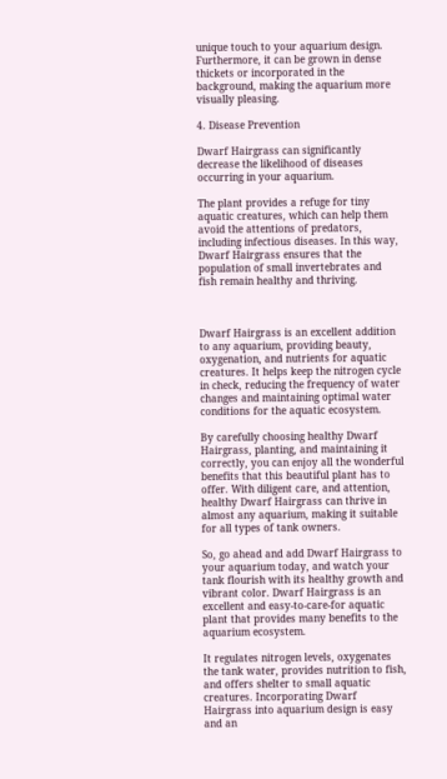unique touch to your aquarium design. Furthermore, it can be grown in dense thickets or incorporated in the background, making the aquarium more visually pleasing.

4. Disease Prevention

Dwarf Hairgrass can significantly decrease the likelihood of diseases occurring in your aquarium.

The plant provides a refuge for tiny aquatic creatures, which can help them avoid the attentions of predators, including infectious diseases. In this way, Dwarf Hairgrass ensures that the population of small invertebrates and fish remain healthy and thriving.



Dwarf Hairgrass is an excellent addition to any aquarium, providing beauty, oxygenation, and nutrients for aquatic creatures. It helps keep the nitrogen cycle in check, reducing the frequency of water changes and maintaining optimal water conditions for the aquatic ecosystem.

By carefully choosing healthy Dwarf Hairgrass, planting, and maintaining it correctly, you can enjoy all the wonderful benefits that this beautiful plant has to offer. With diligent care, and attention, healthy Dwarf Hairgrass can thrive in almost any aquarium, making it suitable for all types of tank owners.

So, go ahead and add Dwarf Hairgrass to your aquarium today, and watch your tank flourish with its healthy growth and vibrant color. Dwarf Hairgrass is an excellent and easy-to-care-for aquatic plant that provides many benefits to the aquarium ecosystem.

It regulates nitrogen levels, oxygenates the tank water, provides nutrition to fish, and offers shelter to small aquatic creatures. Incorporating Dwarf Hairgrass into aquarium design is easy and an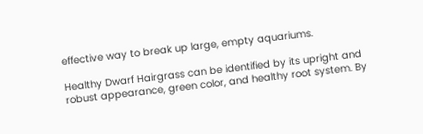effective way to break up large, empty aquariums.

Healthy Dwarf Hairgrass can be identified by its upright and robust appearance, green color, and healthy root system. By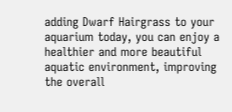adding Dwarf Hairgrass to your aquarium today, you can enjoy a healthier and more beautiful aquatic environment, improving the overall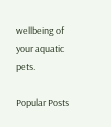wellbeing of your aquatic pets.

Popular Posts